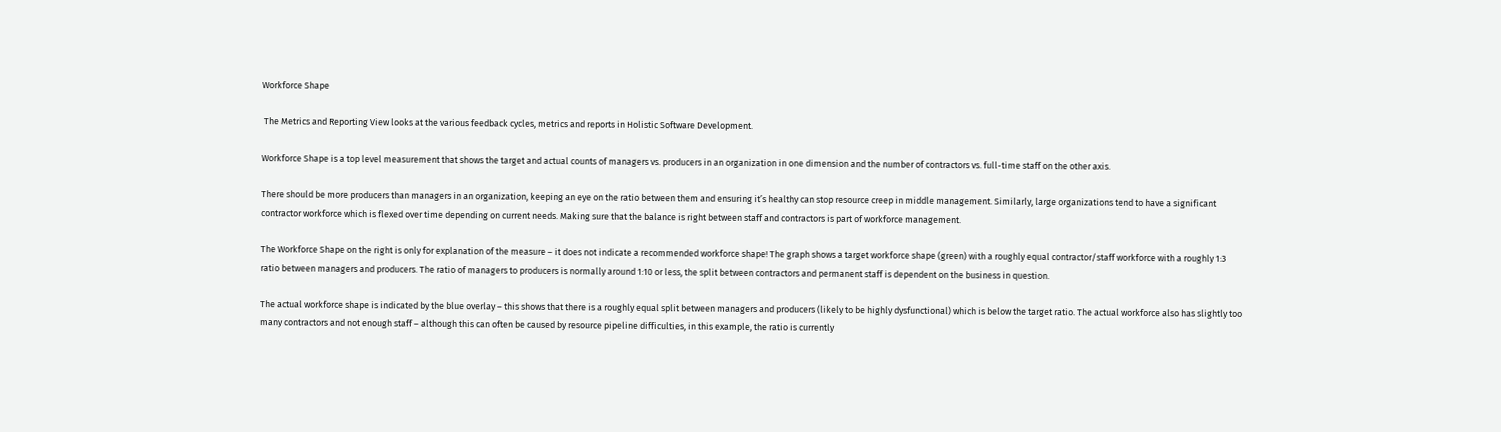Workforce Shape

 The Metrics and Reporting View looks at the various feedback cycles, metrics and reports in Holistic Software Development.

Workforce Shape is a top level measurement that shows the target and actual counts of managers vs. producers in an organization in one dimension and the number of contractors vs. full-time staff on the other axis.

There should be more producers than managers in an organization, keeping an eye on the ratio between them and ensuring it’s healthy can stop resource creep in middle management. Similarly, large organizations tend to have a significant contractor workforce which is flexed over time depending on current needs. Making sure that the balance is right between staff and contractors is part of workforce management.

The Workforce Shape on the right is only for explanation of the measure – it does not indicate a recommended workforce shape! The graph shows a target workforce shape (green) with a roughly equal contractor/staff workforce with a roughly 1:3 ratio between managers and producers. The ratio of managers to producers is normally around 1:10 or less, the split between contractors and permanent staff is dependent on the business in question.

The actual workforce shape is indicated by the blue overlay – this shows that there is a roughly equal split between managers and producers (likely to be highly dysfunctional) which is below the target ratio. The actual workforce also has slightly too many contractors and not enough staff – although this can often be caused by resource pipeline difficulties, in this example, the ratio is currently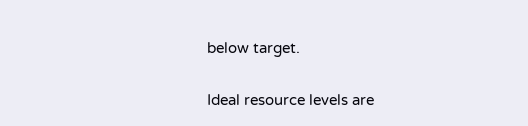below target.

Ideal resource levels are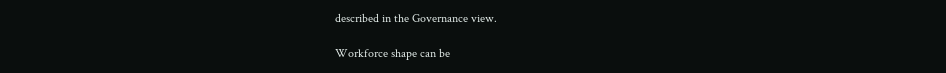described in the Governance view.

Workforce shape can be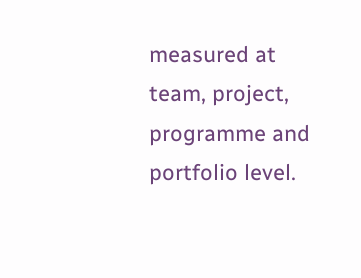measured at team, project, programme and portfolio level.